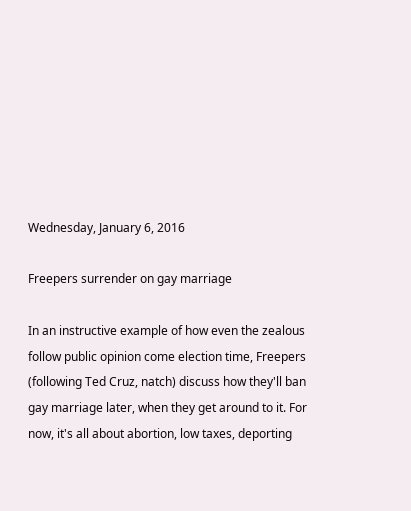Wednesday, January 6, 2016

Freepers surrender on gay marriage

In an instructive example of how even the zealous follow public opinion come election time, Freepers (following Ted Cruz, natch) discuss how they'll ban gay marriage later, when they get around to it. For now, it's all about abortion, low taxes, deporting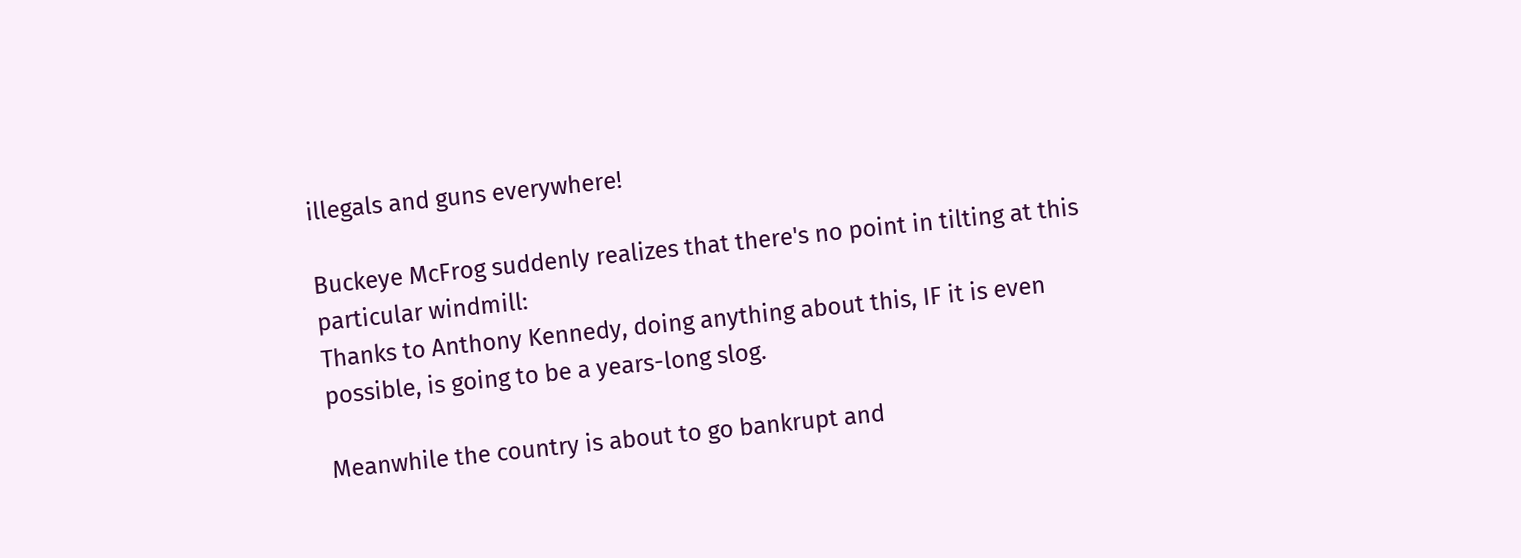illegals and guns everywhere!

Buckeye McFrog suddenly realizes that there's no point in tilting at this particular windmill:
Thanks to Anthony Kennedy, doing anything about this, IF it is even possible, is going to be a years-long slog.

Meanwhile the country is about to go bankrupt and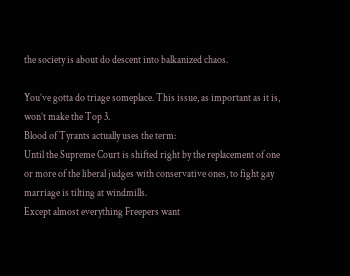the society is about do descent into balkanized chaos.

You’ve gotta do triage someplace. This issue, as important as it is, won’t make the Top 3.
Blood of Tyrants actually uses the term:
Until the Supreme Court is shifted right by the replacement of one or more of the liberal judges with conservative ones, to fight gay marriage is tilting at windmills.
Except almost everything Freepers want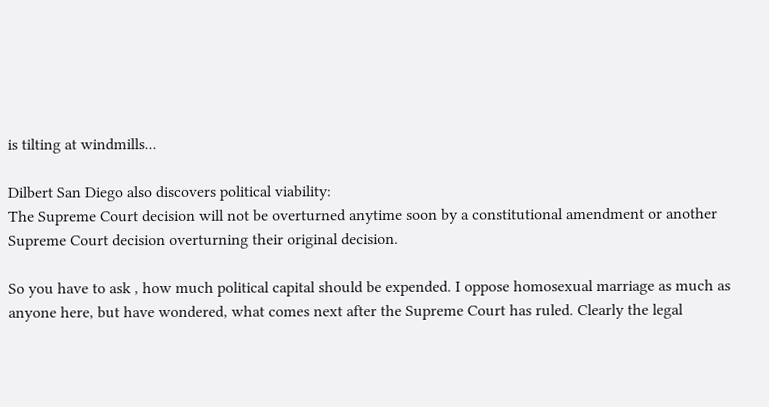is tilting at windmills...

Dilbert San Diego also discovers political viability:
The Supreme Court decision will not be overturned anytime soon by a constitutional amendment or another Supreme Court decision overturning their original decision.

So you have to ask , how much political capital should be expended. I oppose homosexual marriage as much as anyone here, but have wondered, what comes next after the Supreme Court has ruled. Clearly the legal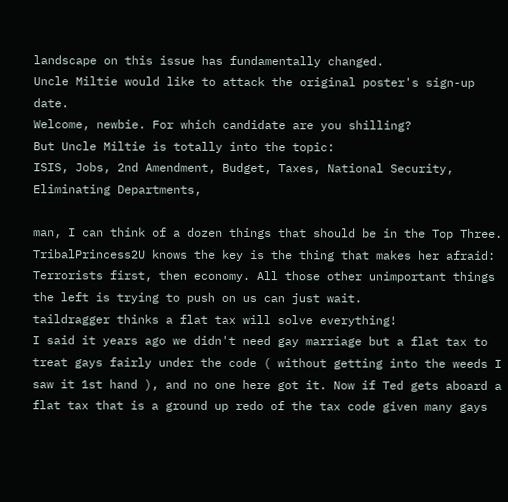landscape on this issue has fundamentally changed.
Uncle Miltie would like to attack the original poster's sign-up date.
Welcome, newbie. For which candidate are you shilling?
But Uncle Miltie is totally into the topic:
ISIS, Jobs, 2nd Amendment, Budget, Taxes, National Security, Eliminating Departments,

man, I can think of a dozen things that should be in the Top Three.
TribalPrincess2U knows the key is the thing that makes her afraid:
Terrorists first, then economy. All those other unimportant things the left is trying to push on us can just wait.
taildragger thinks a flat tax will solve everything!
I said it years ago we didn't need gay marriage but a flat tax to treat gays fairly under the code ( without getting into the weeds I saw it 1st hand ), and no one here got it. Now if Ted gets aboard a flat tax that is a ground up redo of the tax code given many gays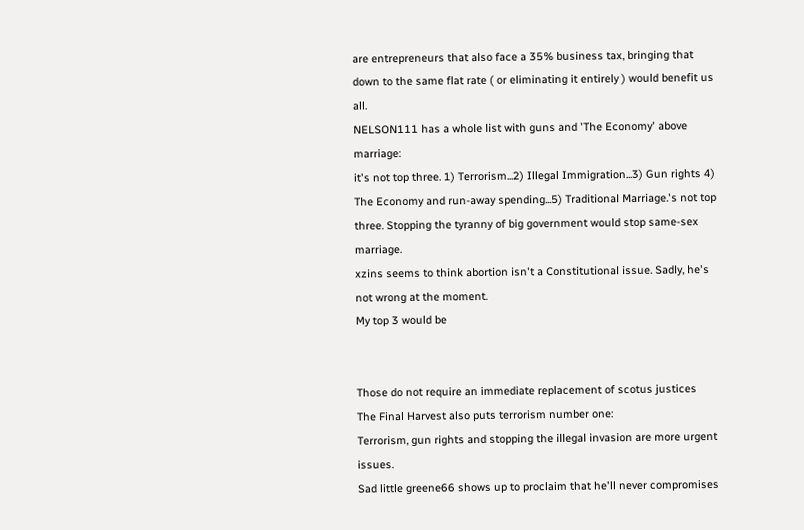are entrepreneurs that also face a 35% business tax, bringing that down to the same flat rate ( or eliminating it entirely ) would benefit us all.
NELSON111 has a whole list with guns and 'The Economy' above marriage:
it's not top three. 1) Terrorism...2) Illegal Immigration...3) Gun rights 4) The Economy and run-away spending...5) Traditional Marriage.'s not top three. Stopping the tyranny of big government would stop same-sex marriage.
xzins seems to think abortion isn't a Constitutional issue. Sadly, he's not wrong at the moment.
My top 3 would be


Those do not require an immediate replacement of scotus justices
The Final Harvest also puts terrorism number one:
Terrorism, gun rights and stopping the illegal invasion are more urgent issues.
Sad little greene66 shows up to proclaim that he'll never compromises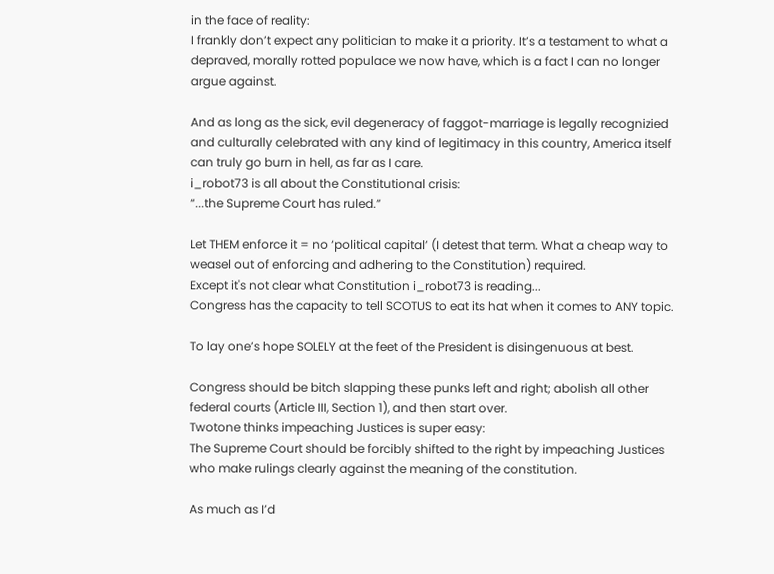in the face of reality:
I frankly don’t expect any politician to make it a priority. It’s a testament to what a depraved, morally rotted populace we now have, which is a fact I can no longer argue against.

And as long as the sick, evil degeneracy of faggot-marriage is legally recognizied and culturally celebrated with any kind of legitimacy in this country, America itself can truly go burn in hell, as far as I care.
i_robot73 is all about the Constitutional crisis:
“...the Supreme Court has ruled.”

Let THEM enforce it = no ‘political capital’ (I detest that term. What a cheap way to weasel out of enforcing and adhering to the Constitution) required.
Except it's not clear what Constitution i_robot73 is reading...
Congress has the capacity to tell SCOTUS to eat its hat when it comes to ANY topic.

To lay one’s hope SOLELY at the feet of the President is disingenuous at best.

Congress should be bitch slapping these punks left and right; abolish all other federal courts (Article III, Section 1), and then start over.
Twotone thinks impeaching Justices is super easy:
The Supreme Court should be forcibly shifted to the right by impeaching Justices who make rulings clearly against the meaning of the constitution.

As much as I’d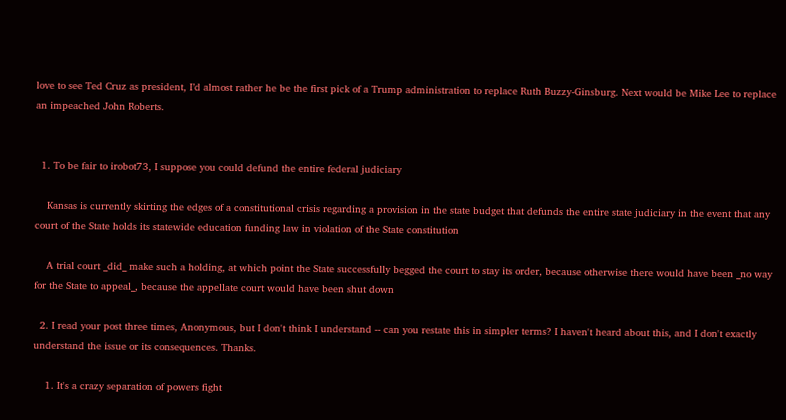love to see Ted Cruz as president, I’d almost rather he be the first pick of a Trump administration to replace Ruth Buzzy-Ginsburg. Next would be Mike Lee to replace an impeached John Roberts.


  1. To be fair to irobot73, I suppose you could defund the entire federal judiciary

    Kansas is currently skirting the edges of a constitutional crisis regarding a provision in the state budget that defunds the entire state judiciary in the event that any court of the State holds its statewide education funding law in violation of the State constitution

    A trial court _did_ make such a holding, at which point the State successfully begged the court to stay its order, because otherwise there would have been _no way for the State to appeal_, because the appellate court would have been shut down

  2. I read your post three times, Anonymous, but I don't think I understand -- can you restate this in simpler terms? I haven't heard about this, and I don't exactly understand the issue or its consequences. Thanks.

    1. It's a crazy separation of powers fight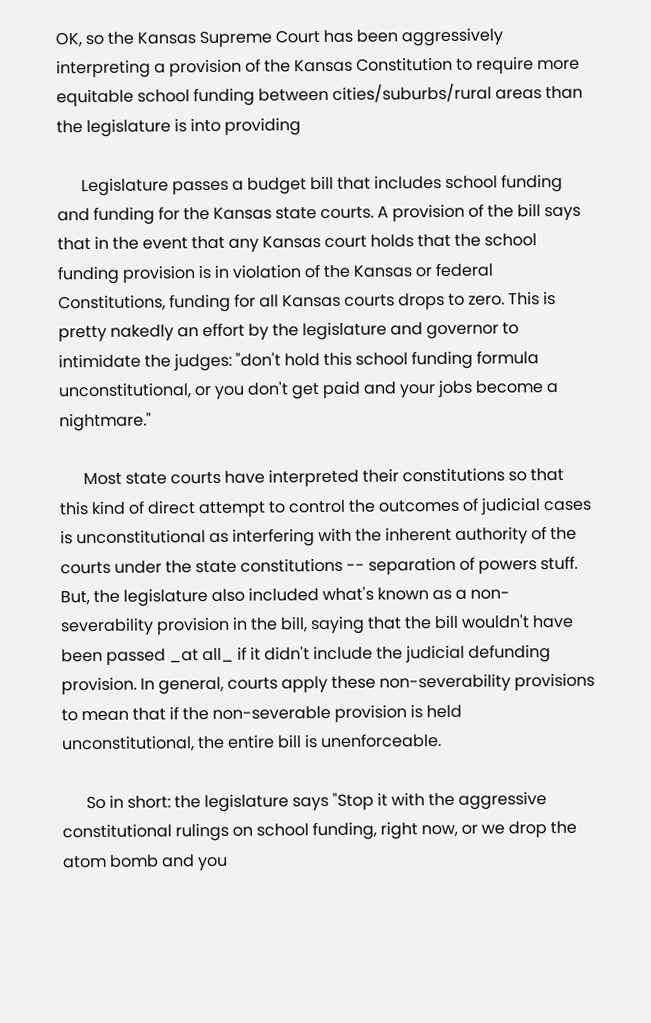OK, so the Kansas Supreme Court has been aggressively interpreting a provision of the Kansas Constitution to require more equitable school funding between cities/suburbs/rural areas than the legislature is into providing

      Legislature passes a budget bill that includes school funding and funding for the Kansas state courts. A provision of the bill says that in the event that any Kansas court holds that the school funding provision is in violation of the Kansas or federal Constitutions, funding for all Kansas courts drops to zero. This is pretty nakedly an effort by the legislature and governor to intimidate the judges: "don't hold this school funding formula unconstitutional, or you don't get paid and your jobs become a nightmare."

      Most state courts have interpreted their constitutions so that this kind of direct attempt to control the outcomes of judicial cases is unconstitutional as interfering with the inherent authority of the courts under the state constitutions -- separation of powers stuff. But, the legislature also included what's known as a non-severability provision in the bill, saying that the bill wouldn't have been passed _at all_ if it didn't include the judicial defunding provision. In general, courts apply these non-severability provisions to mean that if the non-severable provision is held unconstitutional, the entire bill is unenforceable.

      So in short: the legislature says "Stop it with the aggressive constitutional rulings on school funding, right now, or we drop the atom bomb and you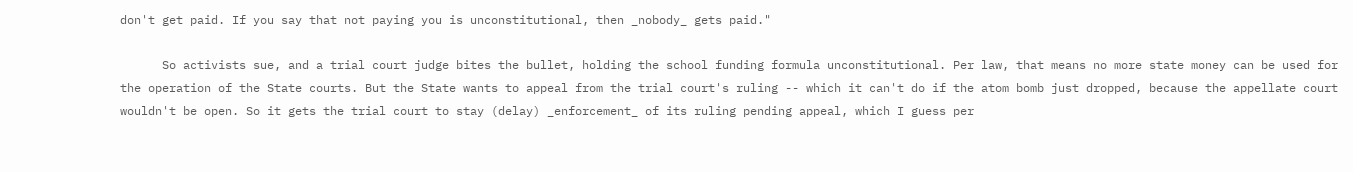don't get paid. If you say that not paying you is unconstitutional, then _nobody_ gets paid."

      So activists sue, and a trial court judge bites the bullet, holding the school funding formula unconstitutional. Per law, that means no more state money can be used for the operation of the State courts. But the State wants to appeal from the trial court's ruling -- which it can't do if the atom bomb just dropped, because the appellate court wouldn't be open. So it gets the trial court to stay (delay) _enforcement_ of its ruling pending appeal, which I guess per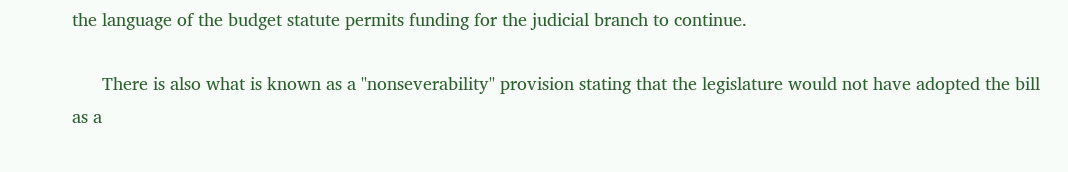the language of the budget statute permits funding for the judicial branch to continue.

      There is also what is known as a "nonseverability" provision stating that the legislature would not have adopted the bill as a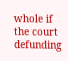whole if the court defunding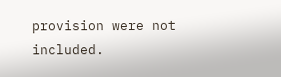provision were not included.